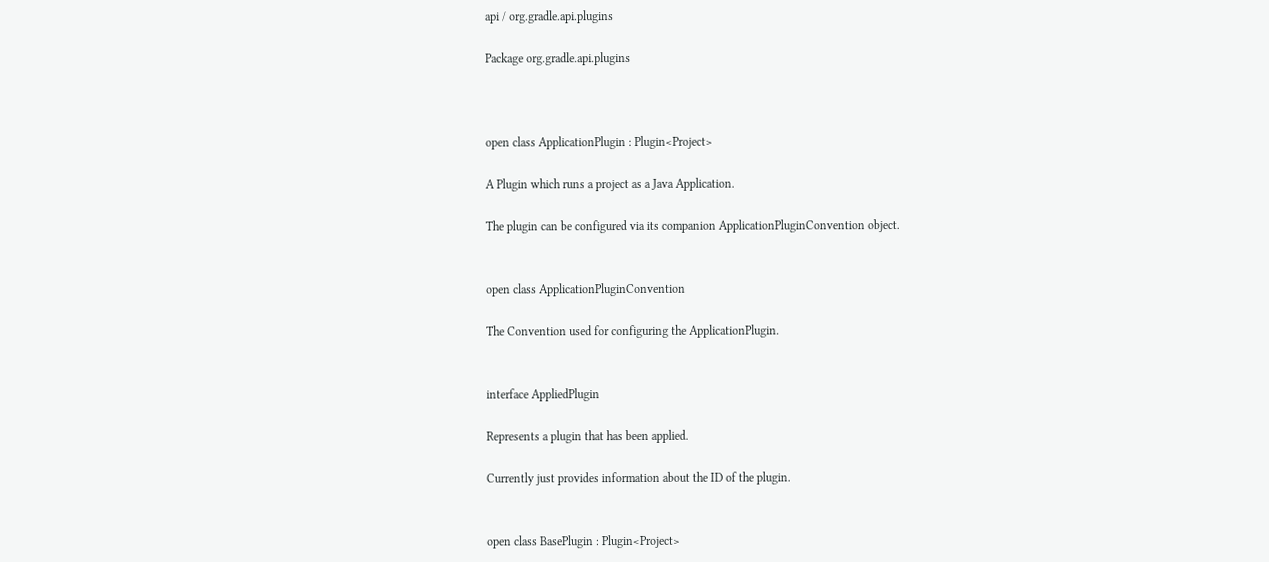api / org.gradle.api.plugins

Package org.gradle.api.plugins



open class ApplicationPlugin : Plugin<Project>

A Plugin which runs a project as a Java Application.

The plugin can be configured via its companion ApplicationPluginConvention object.


open class ApplicationPluginConvention

The Convention used for configuring the ApplicationPlugin.


interface AppliedPlugin

Represents a plugin that has been applied.

Currently just provides information about the ID of the plugin.


open class BasePlugin : Plugin<Project>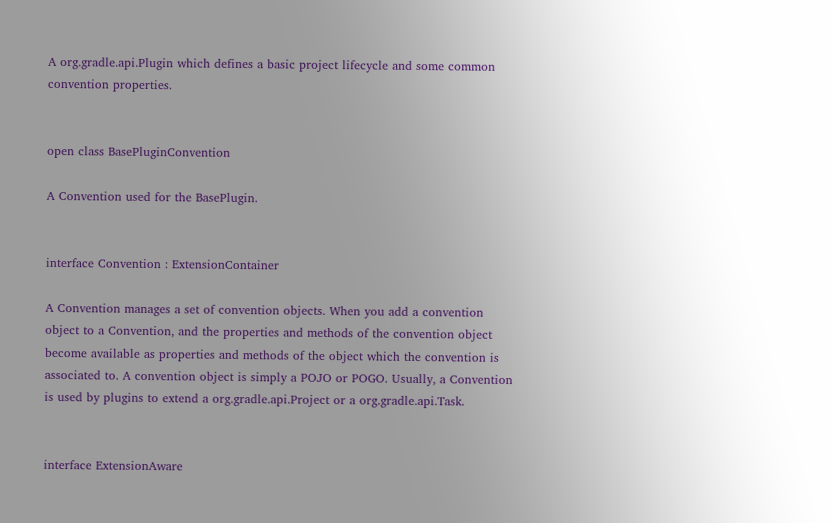A org.gradle.api.Plugin which defines a basic project lifecycle and some common convention properties.


open class BasePluginConvention

A Convention used for the BasePlugin.


interface Convention : ExtensionContainer

A Convention manages a set of convention objects. When you add a convention object to a Convention, and the properties and methods of the convention object become available as properties and methods of the object which the convention is associated to. A convention object is simply a POJO or POGO. Usually, a Convention is used by plugins to extend a org.gradle.api.Project or a org.gradle.api.Task.


interface ExtensionAware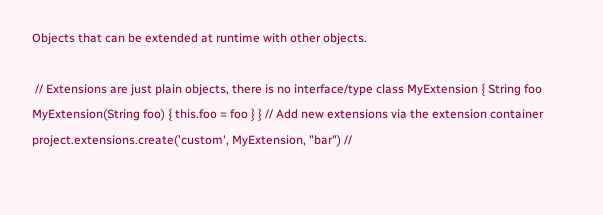Objects that can be extended at runtime with other objects.

 // Extensions are just plain objects, there is no interface/type class MyExtension { String foo MyExtension(String foo) { this.foo = foo } } // Add new extensions via the extension container project.extensions.create('custom', MyExtension, "bar") //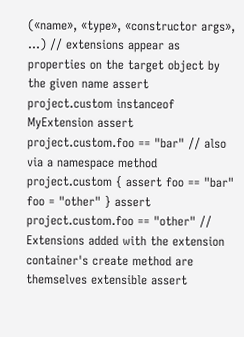(«name», «type», «constructor args», …) // extensions appear as properties on the target object by the given name assert project.custom instanceof MyExtension assert project.custom.foo == "bar" // also via a namespace method project.custom { assert foo == "bar" foo = "other" } assert project.custom.foo == "other" // Extensions added with the extension container's create method are themselves extensible assert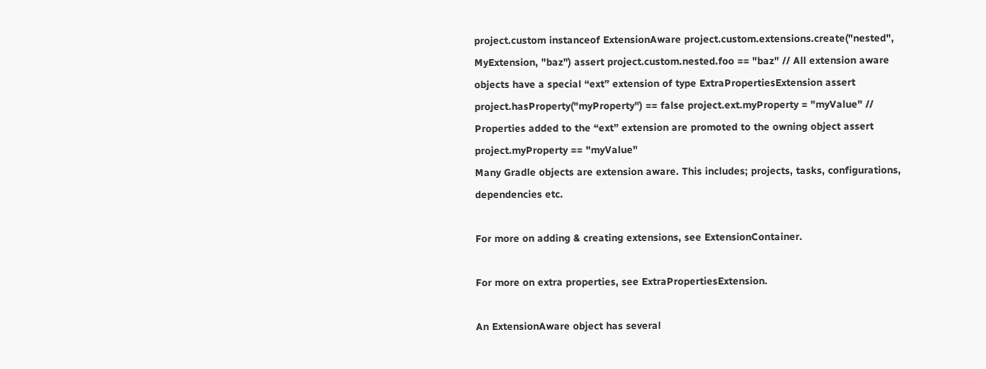project.custom instanceof ExtensionAware project.custom.extensions.create("nested", MyExtension, "baz") assert project.custom.nested.foo == "baz" // All extension aware objects have a special “ext” extension of type ExtraPropertiesExtension assert project.hasProperty("myProperty") == false project.ext.myProperty = "myValue" // Properties added to the “ext” extension are promoted to the owning object assert project.myProperty == "myValue"
Many Gradle objects are extension aware. This includes; projects, tasks, configurations, dependencies etc.

For more on adding & creating extensions, see ExtensionContainer.

For more on extra properties, see ExtraPropertiesExtension.

An ExtensionAware object has several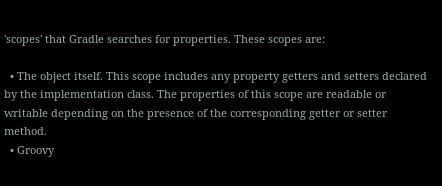'scopes' that Gradle searches for properties. These scopes are:

  • The object itself. This scope includes any property getters and setters declared by the implementation class. The properties of this scope are readable or writable depending on the presence of the corresponding getter or setter method.
  • Groovy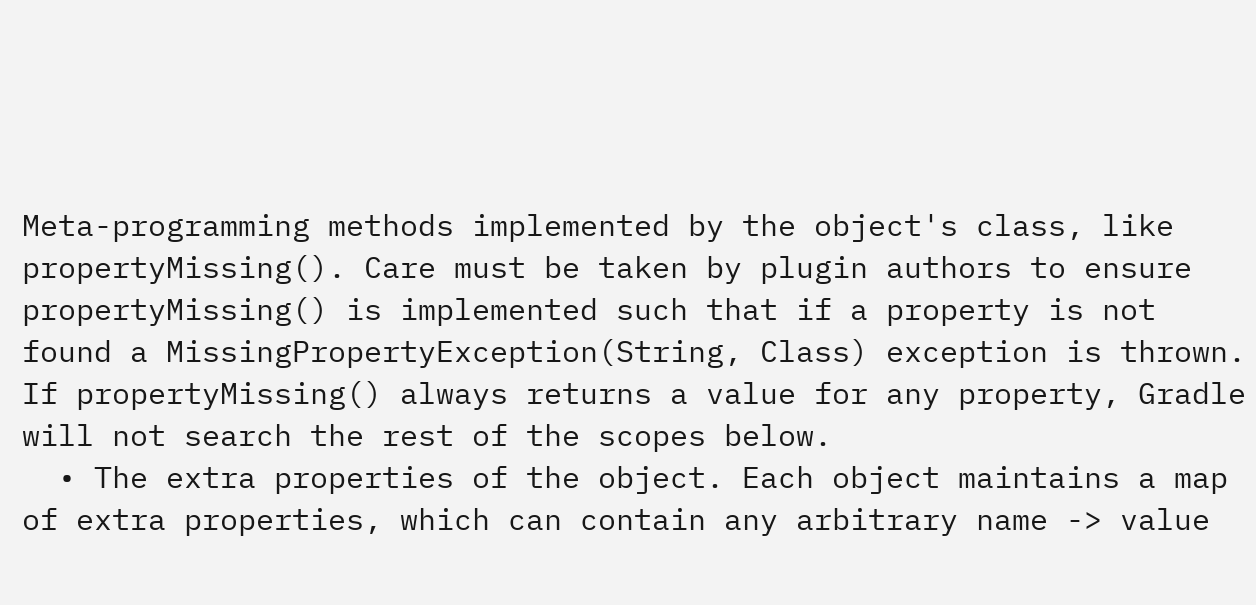Meta-programming methods implemented by the object's class, like propertyMissing(). Care must be taken by plugin authors to ensure propertyMissing() is implemented such that if a property is not found a MissingPropertyException(String, Class) exception is thrown. If propertyMissing() always returns a value for any property, Gradle will not search the rest of the scopes below.
  • The extra properties of the object. Each object maintains a map of extra properties, which can contain any arbitrary name -> value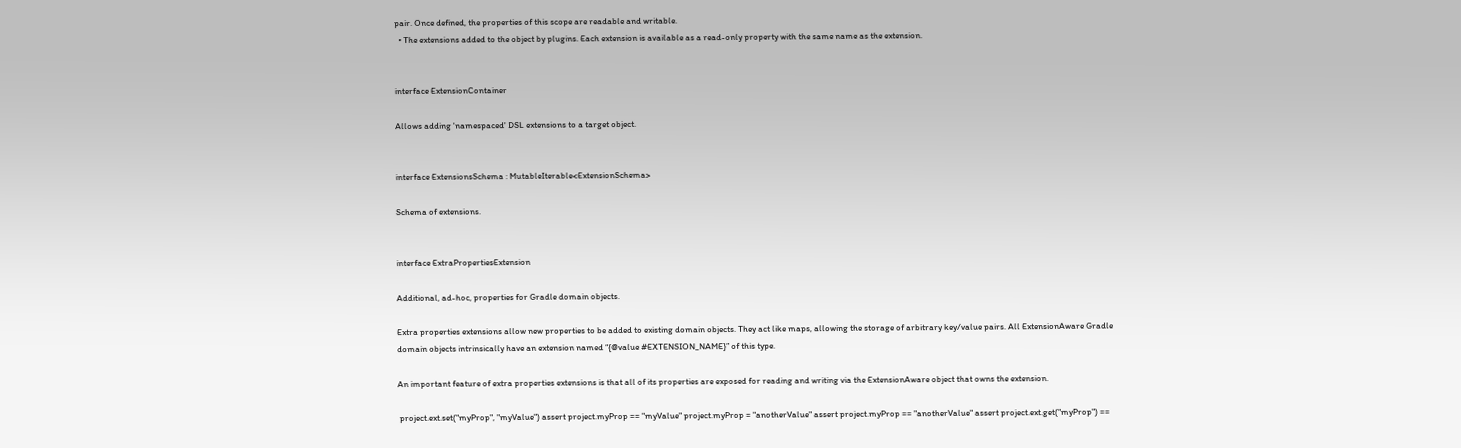pair. Once defined, the properties of this scope are readable and writable.
  • The extensions added to the object by plugins. Each extension is available as a read-only property with the same name as the extension.


interface ExtensionContainer

Allows adding 'namespaced' DSL extensions to a target object.


interface ExtensionsSchema : MutableIterable<ExtensionSchema>

Schema of extensions.


interface ExtraPropertiesExtension

Additional, ad-hoc, properties for Gradle domain objects.

Extra properties extensions allow new properties to be added to existing domain objects. They act like maps, allowing the storage of arbitrary key/value pairs. All ExtensionAware Gradle domain objects intrinsically have an extension named “{@value #EXTENSION_NAME}” of this type.

An important feature of extra properties extensions is that all of its properties are exposed for reading and writing via the ExtensionAware object that owns the extension.

 project.ext.set("myProp", "myValue") assert project.myProp == "myValue" project.myProp = "anotherValue" assert project.myProp == "anotherValue" assert project.ext.get("myProp") ==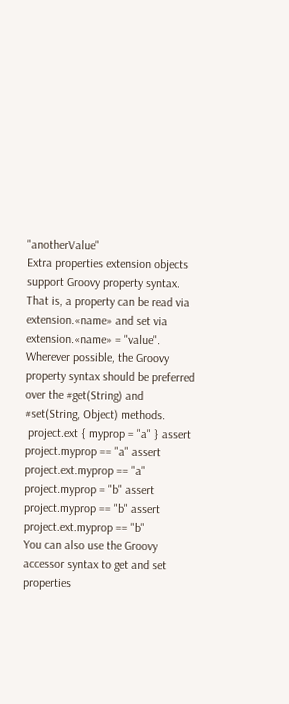"anotherValue"
Extra properties extension objects support Groovy property syntax. That is, a property can be read via extension.«name» and set via extension.«name» = "value". Wherever possible, the Groovy property syntax should be preferred over the #get(String) and #set(String, Object) methods.
 project.ext { myprop = "a" } assert project.myprop == "a" assert project.ext.myprop == "a" project.myprop = "b" assert project.myprop == "b" assert project.ext.myprop == "b"
You can also use the Groovy accessor syntax to get and set properties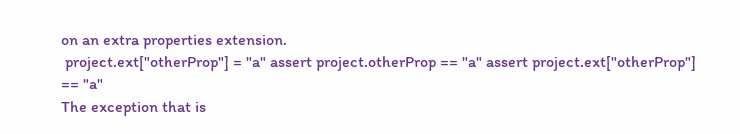on an extra properties extension.
 project.ext["otherProp"] = "a" assert project.otherProp == "a" assert project.ext["otherProp"] == "a"
The exception that is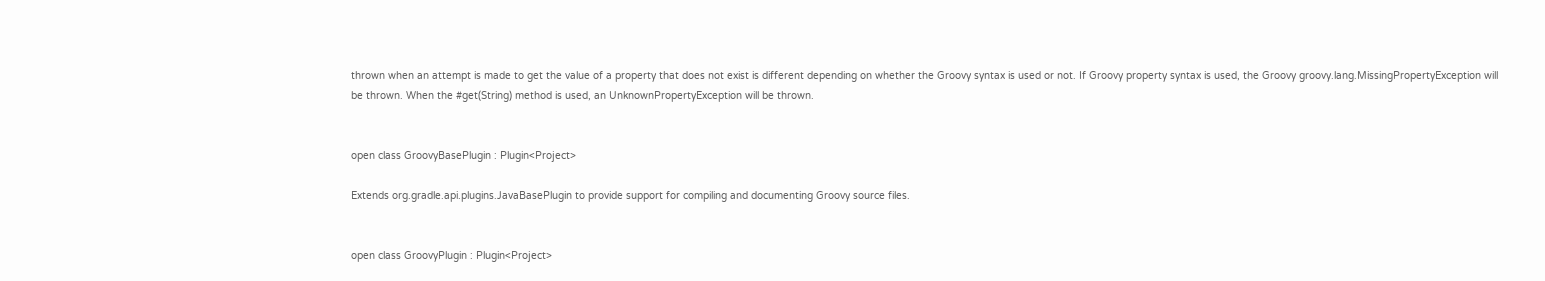thrown when an attempt is made to get the value of a property that does not exist is different depending on whether the Groovy syntax is used or not. If Groovy property syntax is used, the Groovy groovy.lang.MissingPropertyException will be thrown. When the #get(String) method is used, an UnknownPropertyException will be thrown.


open class GroovyBasePlugin : Plugin<Project>

Extends org.gradle.api.plugins.JavaBasePlugin to provide support for compiling and documenting Groovy source files.


open class GroovyPlugin : Plugin<Project>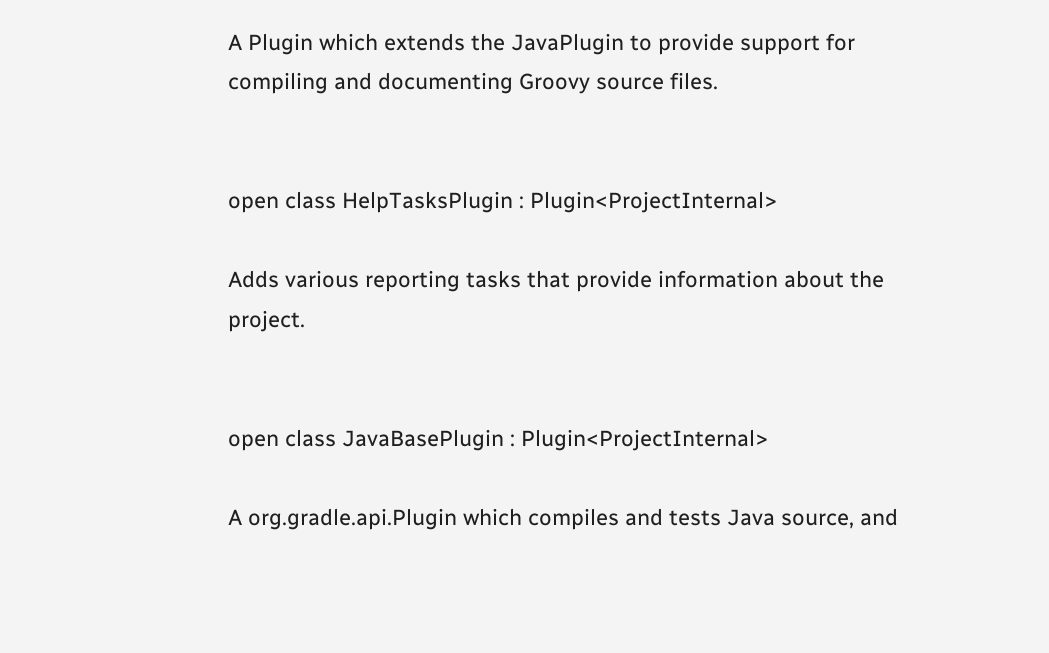A Plugin which extends the JavaPlugin to provide support for compiling and documenting Groovy source files.


open class HelpTasksPlugin : Plugin<ProjectInternal>

Adds various reporting tasks that provide information about the project.


open class JavaBasePlugin : Plugin<ProjectInternal>

A org.gradle.api.Plugin which compiles and tests Java source, and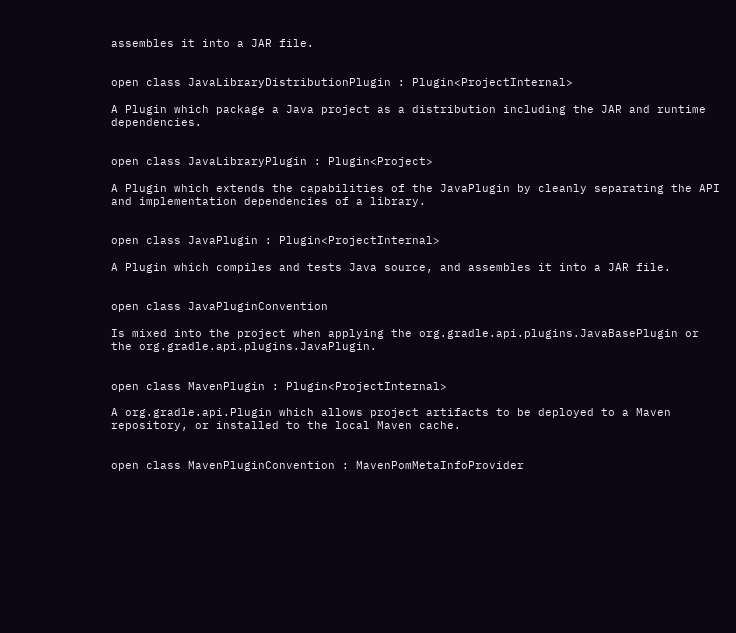assembles it into a JAR file.


open class JavaLibraryDistributionPlugin : Plugin<ProjectInternal>

A Plugin which package a Java project as a distribution including the JAR and runtime dependencies.


open class JavaLibraryPlugin : Plugin<Project>

A Plugin which extends the capabilities of the JavaPlugin by cleanly separating the API and implementation dependencies of a library.


open class JavaPlugin : Plugin<ProjectInternal>

A Plugin which compiles and tests Java source, and assembles it into a JAR file.


open class JavaPluginConvention

Is mixed into the project when applying the org.gradle.api.plugins.JavaBasePlugin or the org.gradle.api.plugins.JavaPlugin.


open class MavenPlugin : Plugin<ProjectInternal>

A org.gradle.api.Plugin which allows project artifacts to be deployed to a Maven repository, or installed to the local Maven cache.


open class MavenPluginConvention : MavenPomMetaInfoProvider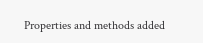Properties and methods added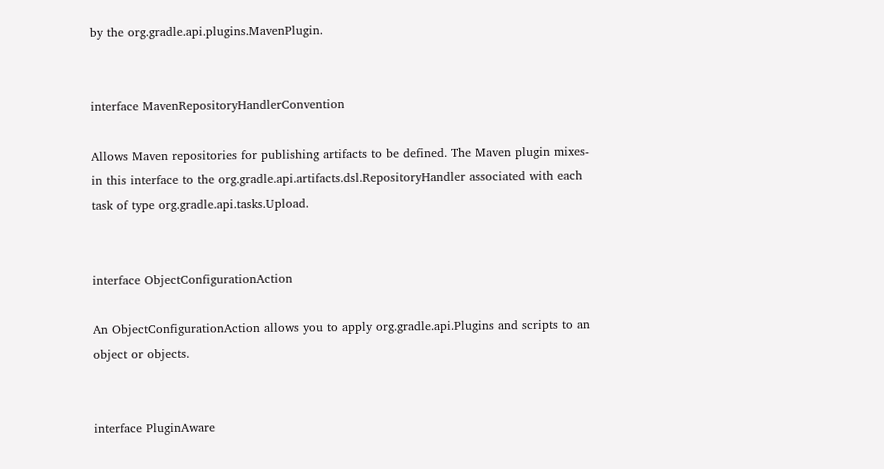by the org.gradle.api.plugins.MavenPlugin.


interface MavenRepositoryHandlerConvention

Allows Maven repositories for publishing artifacts to be defined. The Maven plugin mixes-in this interface to the org.gradle.api.artifacts.dsl.RepositoryHandler associated with each task of type org.gradle.api.tasks.Upload.


interface ObjectConfigurationAction

An ObjectConfigurationAction allows you to apply org.gradle.api.Plugins and scripts to an object or objects.


interface PluginAware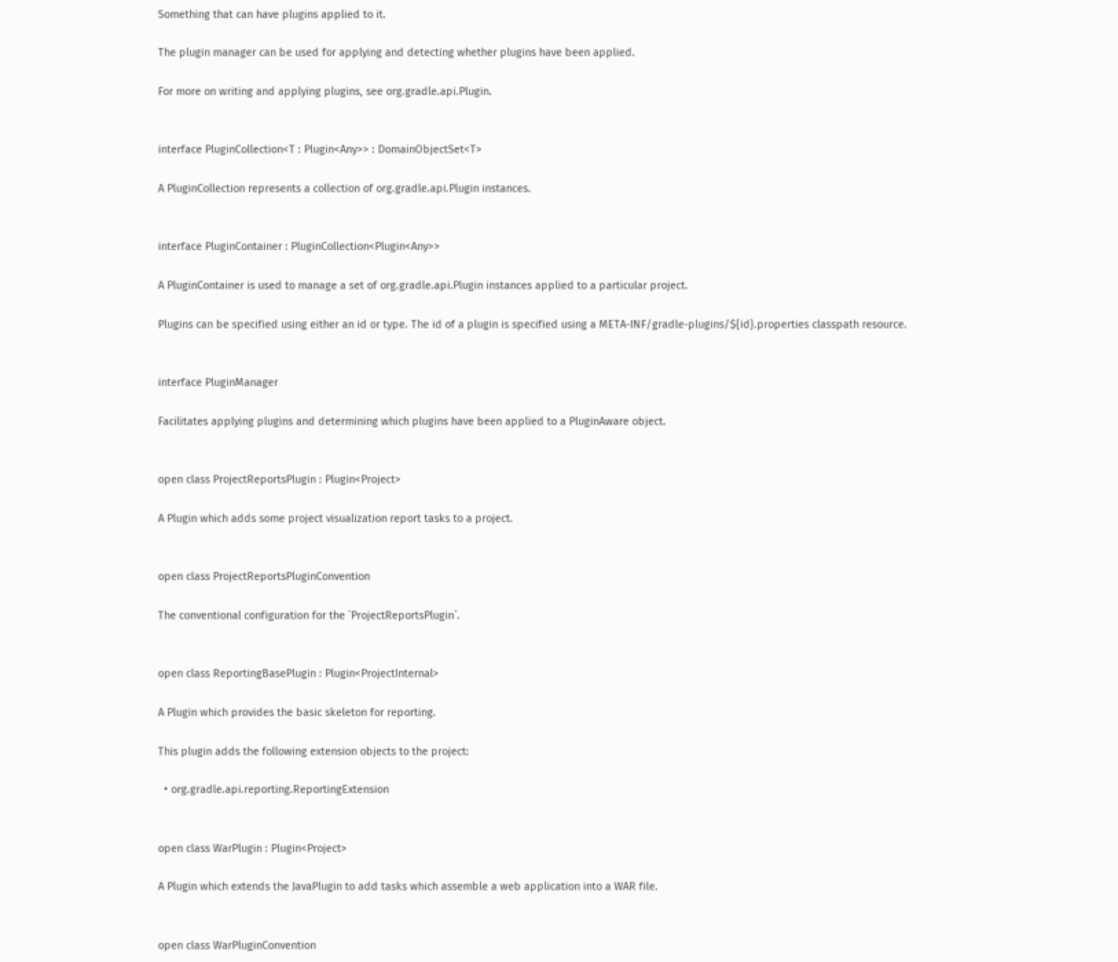Something that can have plugins applied to it.

The plugin manager can be used for applying and detecting whether plugins have been applied.

For more on writing and applying plugins, see org.gradle.api.Plugin.


interface PluginCollection<T : Plugin<Any>> : DomainObjectSet<T>

A PluginCollection represents a collection of org.gradle.api.Plugin instances.


interface PluginContainer : PluginCollection<Plugin<Any>>

A PluginContainer is used to manage a set of org.gradle.api.Plugin instances applied to a particular project.

Plugins can be specified using either an id or type. The id of a plugin is specified using a META-INF/gradle-plugins/${id}.properties classpath resource.


interface PluginManager

Facilitates applying plugins and determining which plugins have been applied to a PluginAware object.


open class ProjectReportsPlugin : Plugin<Project>

A Plugin which adds some project visualization report tasks to a project.


open class ProjectReportsPluginConvention

The conventional configuration for the `ProjectReportsPlugin`.


open class ReportingBasePlugin : Plugin<ProjectInternal>

A Plugin which provides the basic skeleton for reporting.

This plugin adds the following extension objects to the project:

  • org.gradle.api.reporting.ReportingExtension


open class WarPlugin : Plugin<Project>

A Plugin which extends the JavaPlugin to add tasks which assemble a web application into a WAR file.


open class WarPluginConvention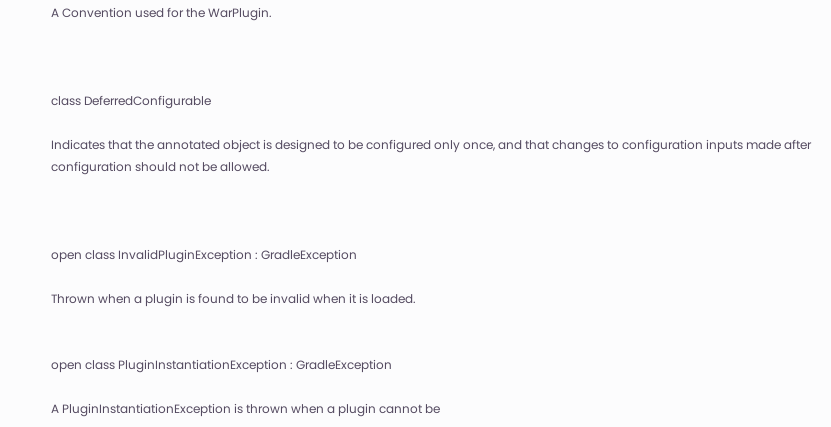A Convention used for the WarPlugin.



class DeferredConfigurable

Indicates that the annotated object is designed to be configured only once, and that changes to configuration inputs made after configuration should not be allowed.



open class InvalidPluginException : GradleException

Thrown when a plugin is found to be invalid when it is loaded.


open class PluginInstantiationException : GradleException

A PluginInstantiationException is thrown when a plugin cannot be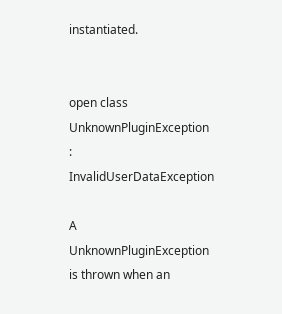instantiated.


open class UnknownPluginException : InvalidUserDataException

A UnknownPluginException is thrown when an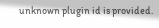unknown plugin id is provided.